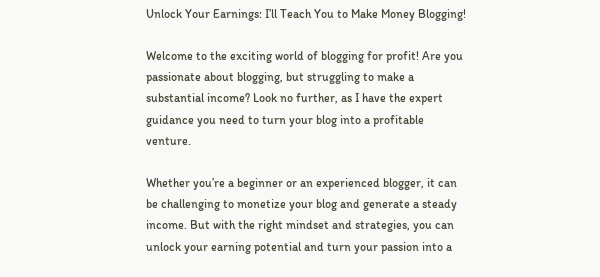Unlock Your Earnings: I’ll Teach You to Make Money Blogging!

Welcome to the exciting world of blogging for profit! Are you passionate about blogging, but struggling to make a substantial income? Look no further, as I have the expert guidance you need to turn your blog into a profitable venture.

Whether you’re a beginner or an experienced blogger, it can be challenging to monetize your blog and generate a steady income. But with the right mindset and strategies, you can unlock your earning potential and turn your passion into a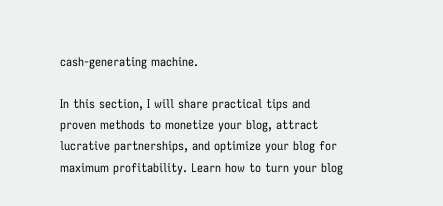cash-generating machine.

In this section, I will share practical tips and proven methods to monetize your blog, attract lucrative partnerships, and optimize your blog for maximum profitability. Learn how to turn your blog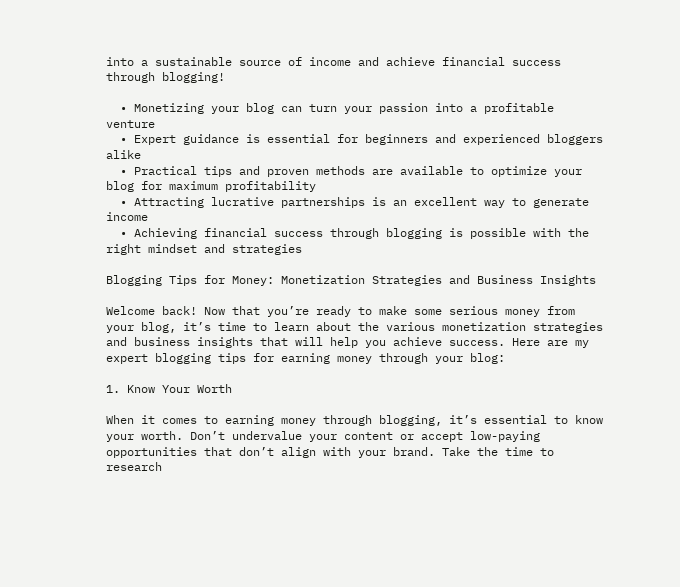into a sustainable source of income and achieve financial success through blogging!

  • Monetizing your blog can turn your passion into a profitable venture
  • Expert guidance is essential for beginners and experienced bloggers alike
  • Practical tips and proven methods are available to optimize your blog for maximum profitability
  • Attracting lucrative partnerships is an excellent way to generate income
  • Achieving financial success through blogging is possible with the right mindset and strategies

Blogging Tips for Money: Monetization Strategies and Business Insights

Welcome back! Now that you’re ready to make some serious money from your blog, it’s time to learn about the various monetization strategies and business insights that will help you achieve success. Here are my expert blogging tips for earning money through your blog:

1. Know Your Worth

When it comes to earning money through blogging, it’s essential to know your worth. Don’t undervalue your content or accept low-paying opportunities that don’t align with your brand. Take the time to research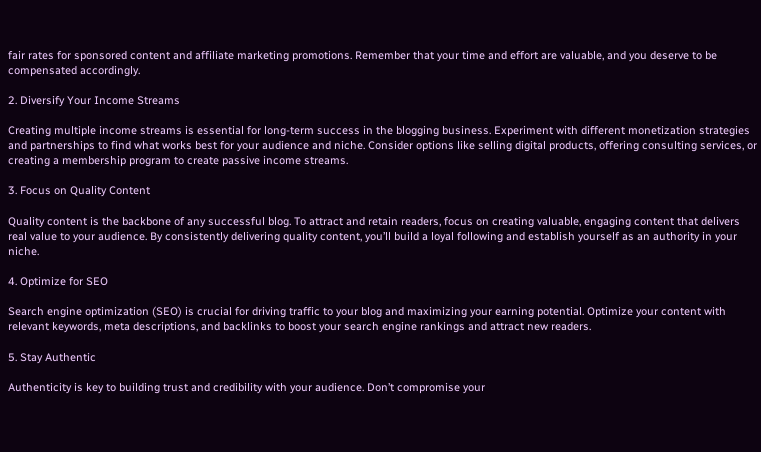fair rates for sponsored content and affiliate marketing promotions. Remember that your time and effort are valuable, and you deserve to be compensated accordingly.

2. Diversify Your Income Streams

Creating multiple income streams is essential for long-term success in the blogging business. Experiment with different monetization strategies and partnerships to find what works best for your audience and niche. Consider options like selling digital products, offering consulting services, or creating a membership program to create passive income streams.

3. Focus on Quality Content

Quality content is the backbone of any successful blog. To attract and retain readers, focus on creating valuable, engaging content that delivers real value to your audience. By consistently delivering quality content, you’ll build a loyal following and establish yourself as an authority in your niche.

4. Optimize for SEO

Search engine optimization (SEO) is crucial for driving traffic to your blog and maximizing your earning potential. Optimize your content with relevant keywords, meta descriptions, and backlinks to boost your search engine rankings and attract new readers.

5. Stay Authentic

Authenticity is key to building trust and credibility with your audience. Don’t compromise your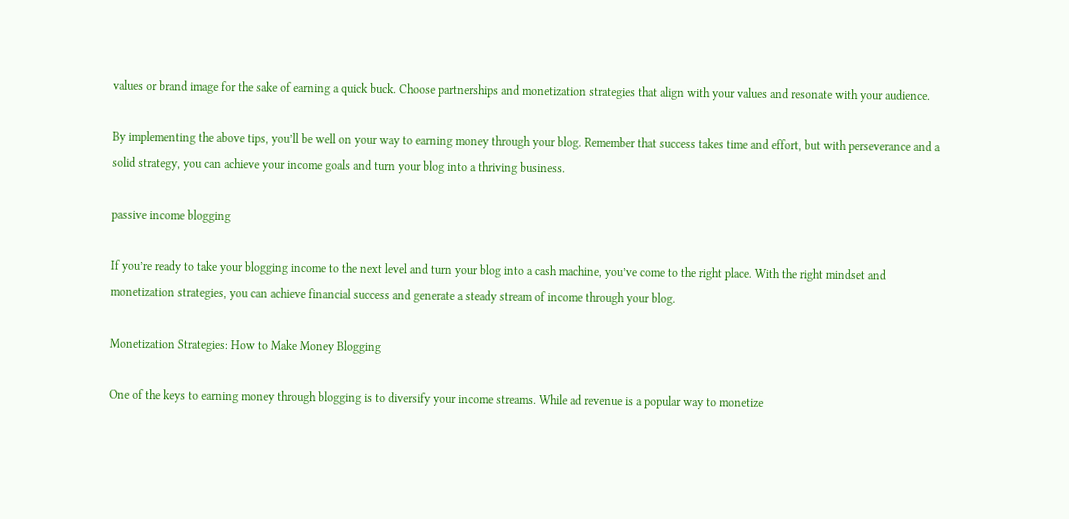values or brand image for the sake of earning a quick buck. Choose partnerships and monetization strategies that align with your values and resonate with your audience.

By implementing the above tips, you’ll be well on your way to earning money through your blog. Remember that success takes time and effort, but with perseverance and a solid strategy, you can achieve your income goals and turn your blog into a thriving business.

passive income blogging

If you’re ready to take your blogging income to the next level and turn your blog into a cash machine, you’ve come to the right place. With the right mindset and monetization strategies, you can achieve financial success and generate a steady stream of income through your blog.

Monetization Strategies: How to Make Money Blogging

One of the keys to earning money through blogging is to diversify your income streams. While ad revenue is a popular way to monetize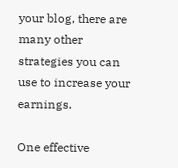your blog, there are many other strategies you can use to increase your earnings.

One effective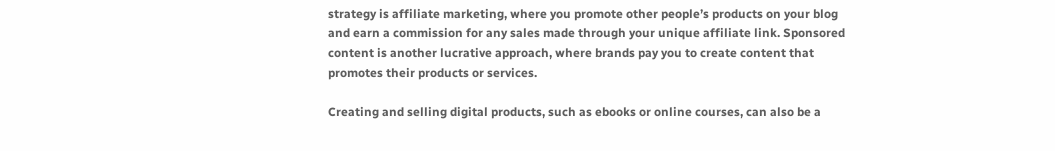strategy is affiliate marketing, where you promote other people’s products on your blog and earn a commission for any sales made through your unique affiliate link. Sponsored content is another lucrative approach, where brands pay you to create content that promotes their products or services.

Creating and selling digital products, such as ebooks or online courses, can also be a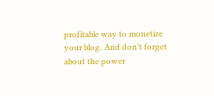profitable way to monetize your blog. And don’t forget about the power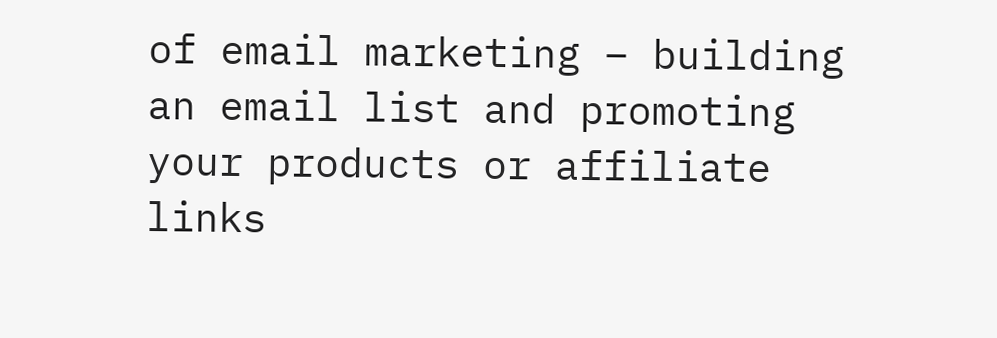of email marketing – building an email list and promoting your products or affiliate links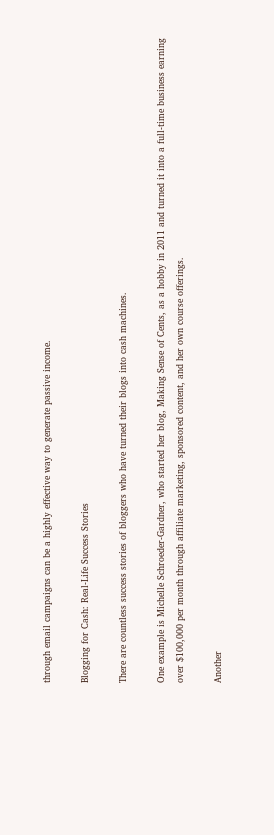through email campaigns can be a highly effective way to generate passive income.

Blogging for Cash: Real-Life Success Stories

There are countless success stories of bloggers who have turned their blogs into cash machines.

One example is Michelle Schroeder-Gardner, who started her blog, Making Sense of Cents, as a hobby in 2011 and turned it into a full-time business earning over $100,000 per month through affiliate marketing, sponsored content, and her own course offerings.

Another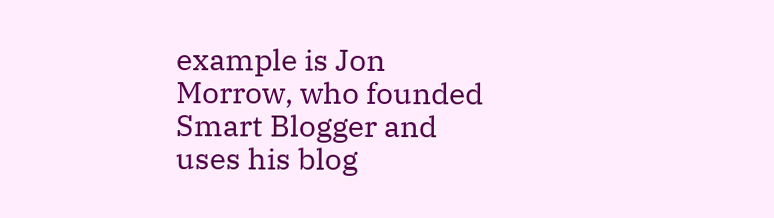example is Jon Morrow, who founded Smart Blogger and uses his blog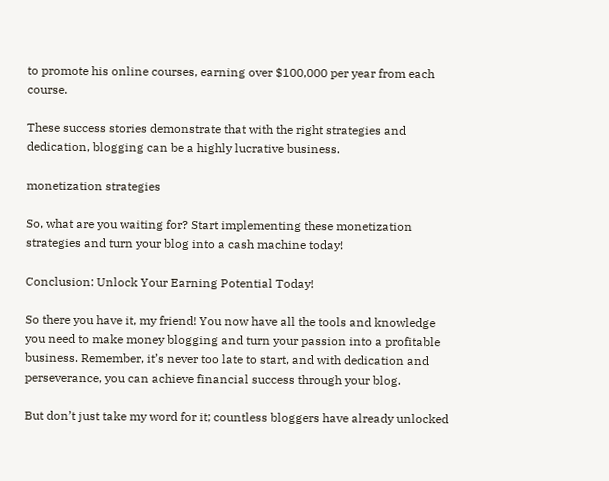to promote his online courses, earning over $100,000 per year from each course.

These success stories demonstrate that with the right strategies and dedication, blogging can be a highly lucrative business.

monetization strategies

So, what are you waiting for? Start implementing these monetization strategies and turn your blog into a cash machine today!

Conclusion: Unlock Your Earning Potential Today!

So there you have it, my friend! You now have all the tools and knowledge you need to make money blogging and turn your passion into a profitable business. Remember, it’s never too late to start, and with dedication and perseverance, you can achieve financial success through your blog.

But don’t just take my word for it; countless bloggers have already unlocked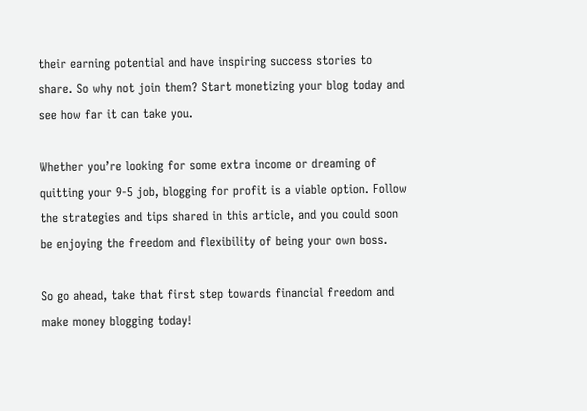their earning potential and have inspiring success stories to share. So why not join them? Start monetizing your blog today and see how far it can take you.

Whether you’re looking for some extra income or dreaming of quitting your 9-5 job, blogging for profit is a viable option. Follow the strategies and tips shared in this article, and you could soon be enjoying the freedom and flexibility of being your own boss.

So go ahead, take that first step towards financial freedom and make money blogging today!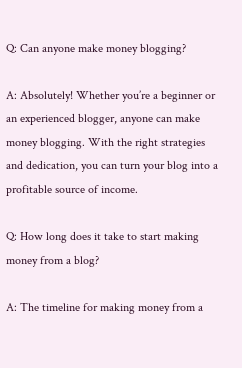Q: Can anyone make money blogging?

A: Absolutely! Whether you’re a beginner or an experienced blogger, anyone can make money blogging. With the right strategies and dedication, you can turn your blog into a profitable source of income.

Q: How long does it take to start making money from a blog?

A: The timeline for making money from a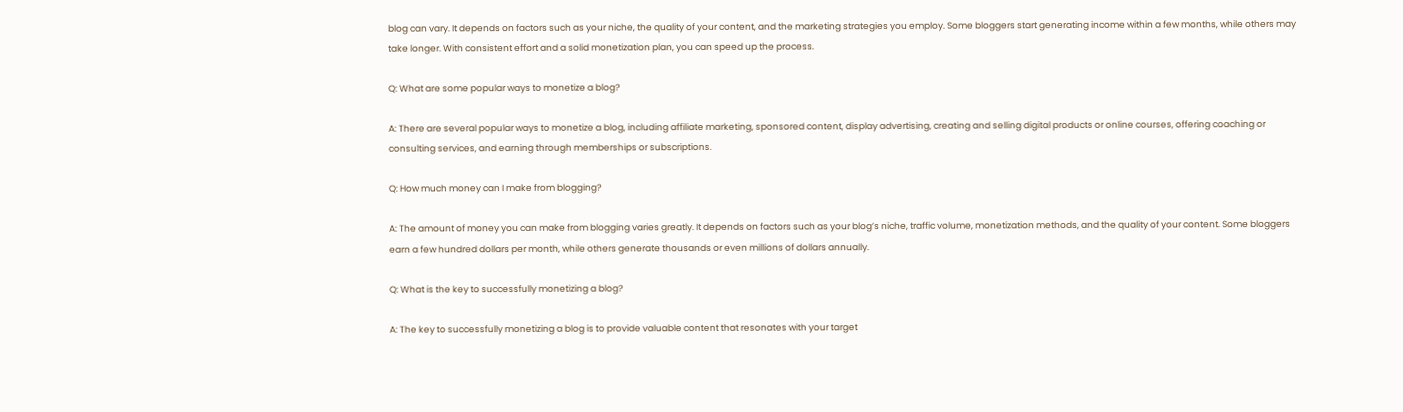blog can vary. It depends on factors such as your niche, the quality of your content, and the marketing strategies you employ. Some bloggers start generating income within a few months, while others may take longer. With consistent effort and a solid monetization plan, you can speed up the process.

Q: What are some popular ways to monetize a blog?

A: There are several popular ways to monetize a blog, including affiliate marketing, sponsored content, display advertising, creating and selling digital products or online courses, offering coaching or consulting services, and earning through memberships or subscriptions.

Q: How much money can I make from blogging?

A: The amount of money you can make from blogging varies greatly. It depends on factors such as your blog’s niche, traffic volume, monetization methods, and the quality of your content. Some bloggers earn a few hundred dollars per month, while others generate thousands or even millions of dollars annually.

Q: What is the key to successfully monetizing a blog?

A: The key to successfully monetizing a blog is to provide valuable content that resonates with your target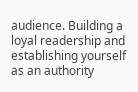audience. Building a loyal readership and establishing yourself as an authority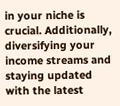in your niche is crucial. Additionally, diversifying your income streams and staying updated with the latest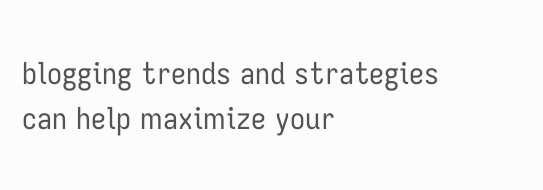blogging trends and strategies can help maximize your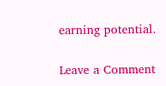earning potential.

Leave a Comment